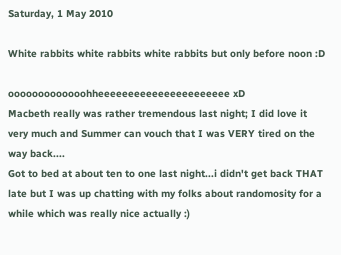Saturday, 1 May 2010

White rabbits white rabbits white rabbits but only before noon :D

ooooooooooooohheeeeeeeeeeeeeeeeeeeeee xD
Macbeth really was rather tremendous last night; I did love it very much and Summer can vouch that I was VERY tired on the way back....
Got to bed at about ten to one last night...i didn't get back THAT late but I was up chatting with my folks about randomosity for a while which was really nice actually :)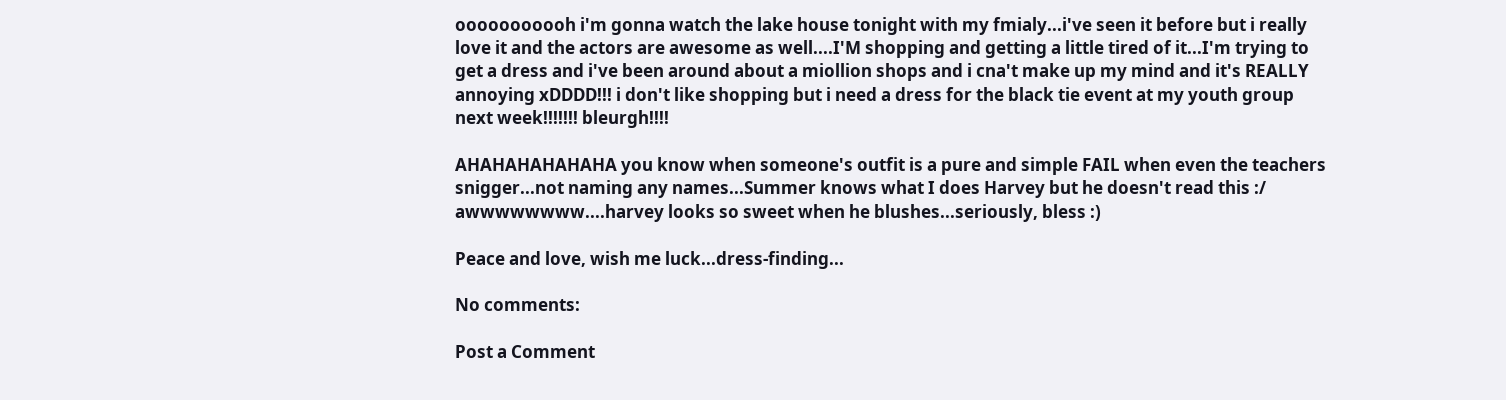ooooooooooh i'm gonna watch the lake house tonight with my fmialy...i've seen it before but i really love it and the actors are awesome as well....I'M shopping and getting a little tired of it...I'm trying to get a dress and i've been around about a miollion shops and i cna't make up my mind and it's REALLY annoying xDDDD!!! i don't like shopping but i need a dress for the black tie event at my youth group next week!!!!!!! bleurgh!!!!

AHAHAHAHAHAHA you know when someone's outfit is a pure and simple FAIL when even the teachers snigger...not naming any names...Summer knows what I does Harvey but he doesn't read this :/
awwwwwwww....harvey looks so sweet when he blushes...seriously, bless :)

Peace and love, wish me luck...dress-finding...

No comments:

Post a Comment